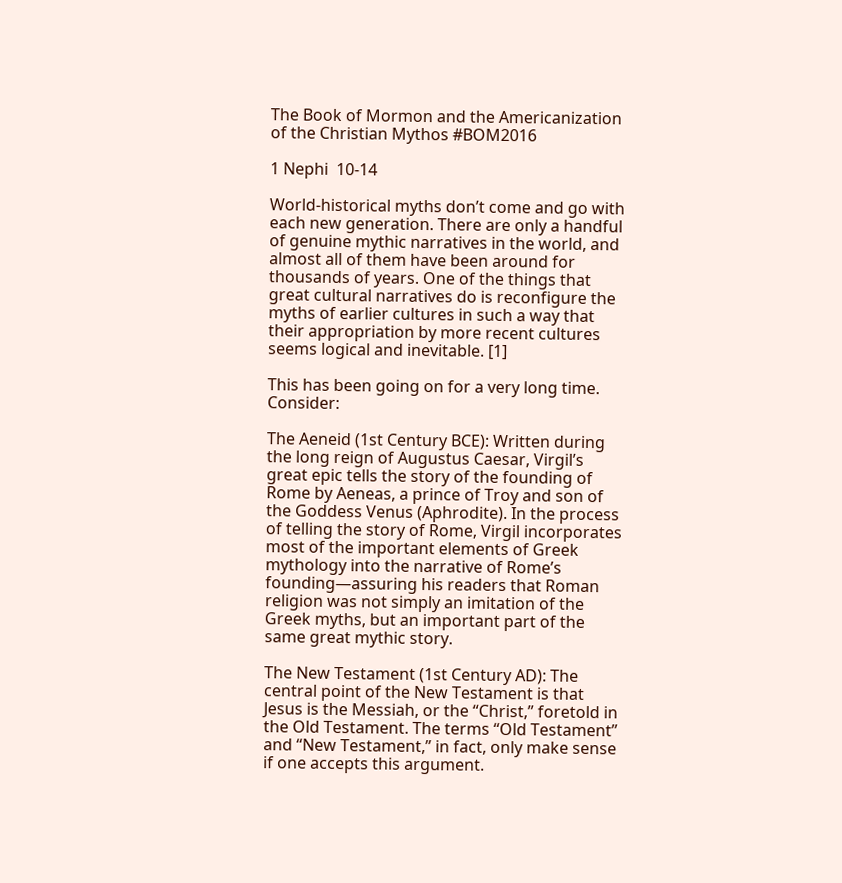The Book of Mormon and the Americanization of the Christian Mythos #BOM2016

1 Nephi  10-14

World-historical myths don’t come and go with each new generation. There are only a handful of genuine mythic narratives in the world, and almost all of them have been around for thousands of years. One of the things that great cultural narratives do is reconfigure the myths of earlier cultures in such a way that their appropriation by more recent cultures seems logical and inevitable. [1]

This has been going on for a very long time. Consider:

The Aeneid (1st Century BCE): Written during the long reign of Augustus Caesar, Virgil’s great epic tells the story of the founding of Rome by Aeneas, a prince of Troy and son of the Goddess Venus (Aphrodite). In the process of telling the story of Rome, Virgil incorporates most of the important elements of Greek mythology into the narrative of Rome’s founding—assuring his readers that Roman religion was not simply an imitation of the Greek myths, but an important part of the same great mythic story.

The New Testament (1st Century AD): The central point of the New Testament is that Jesus is the Messiah, or the “Christ,” foretold in the Old Testament. The terms “Old Testament” and “New Testament,” in fact, only make sense if one accepts this argument.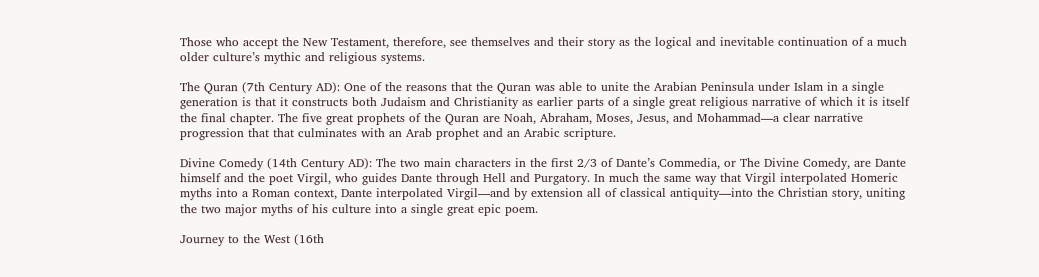Those who accept the New Testament, therefore, see themselves and their story as the logical and inevitable continuation of a much older culture’s mythic and religious systems.

The Quran (7th Century AD): One of the reasons that the Quran was able to unite the Arabian Peninsula under Islam in a single generation is that it constructs both Judaism and Christianity as earlier parts of a single great religious narrative of which it is itself the final chapter. The five great prophets of the Quran are Noah, Abraham, Moses, Jesus, and Mohammad—a clear narrative progression that that culminates with an Arab prophet and an Arabic scripture.

Divine Comedy (14th Century AD): The two main characters in the first 2/3 of Dante’s Commedia, or The Divine Comedy, are Dante himself and the poet Virgil, who guides Dante through Hell and Purgatory. In much the same way that Virgil interpolated Homeric myths into a Roman context, Dante interpolated Virgil—and by extension all of classical antiquity—into the Christian story, uniting the two major myths of his culture into a single great epic poem.

Journey to the West (16th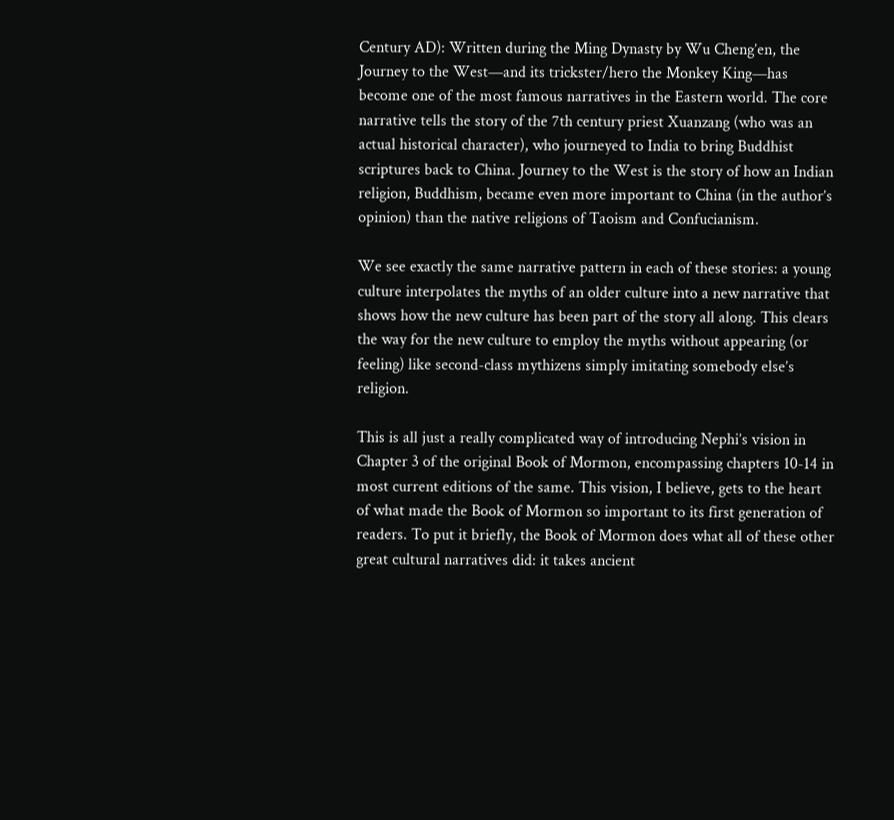Century AD): Written during the Ming Dynasty by Wu Cheng’en, the Journey to the West—and its trickster/hero the Monkey King—has become one of the most famous narratives in the Eastern world. The core narrative tells the story of the 7th century priest Xuanzang (who was an actual historical character), who journeyed to India to bring Buddhist scriptures back to China. Journey to the West is the story of how an Indian religion, Buddhism, became even more important to China (in the author’s opinion) than the native religions of Taoism and Confucianism.

We see exactly the same narrative pattern in each of these stories: a young culture interpolates the myths of an older culture into a new narrative that shows how the new culture has been part of the story all along. This clears the way for the new culture to employ the myths without appearing (or feeling) like second-class mythizens simply imitating somebody else’s religion.

This is all just a really complicated way of introducing Nephi’s vision in Chapter 3 of the original Book of Mormon, encompassing chapters 10-14 in most current editions of the same. This vision, I believe, gets to the heart of what made the Book of Mormon so important to its first generation of readers. To put it briefly, the Book of Mormon does what all of these other great cultural narratives did: it takes ancient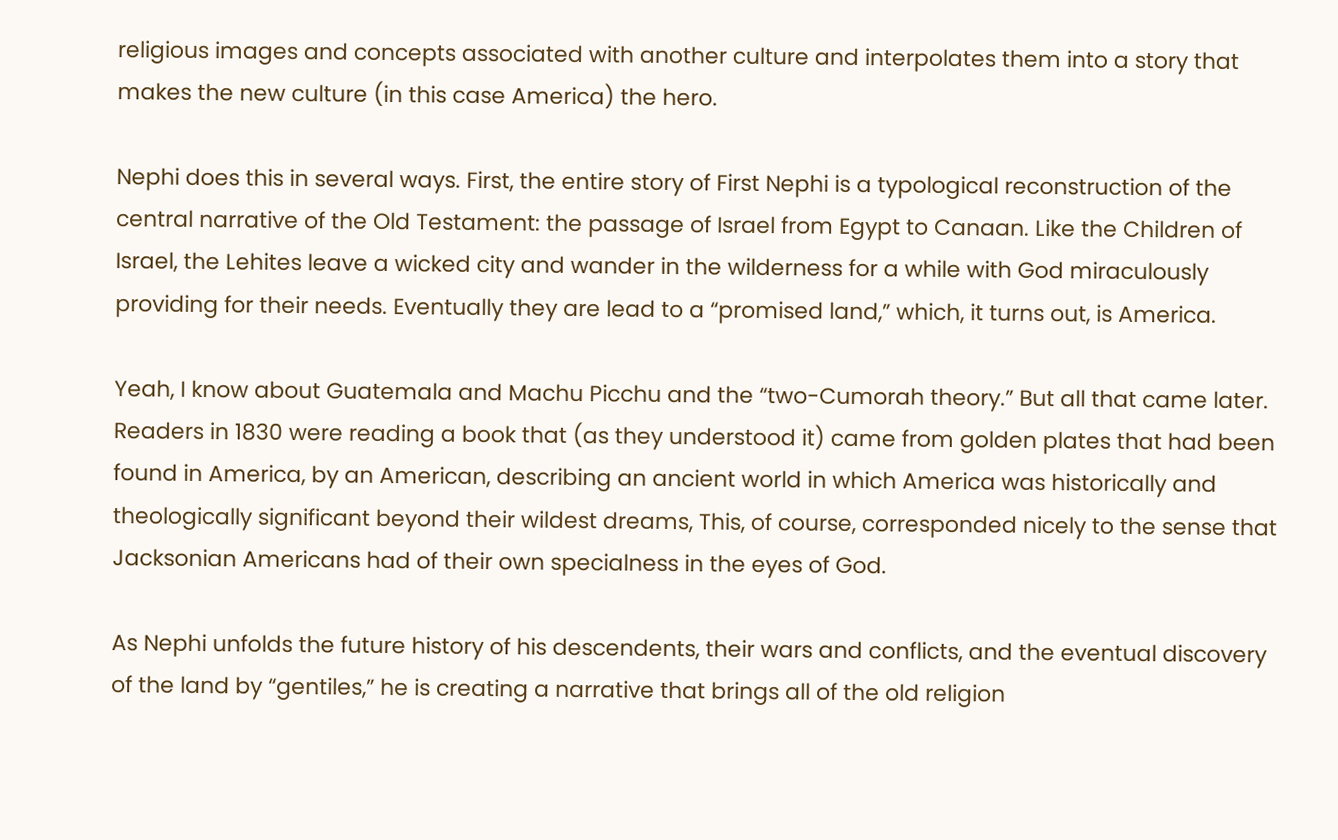religious images and concepts associated with another culture and interpolates them into a story that makes the new culture (in this case America) the hero.

Nephi does this in several ways. First, the entire story of First Nephi is a typological reconstruction of the central narrative of the Old Testament: the passage of Israel from Egypt to Canaan. Like the Children of Israel, the Lehites leave a wicked city and wander in the wilderness for a while with God miraculously providing for their needs. Eventually they are lead to a “promised land,” which, it turns out, is America.

Yeah, I know about Guatemala and Machu Picchu and the “two-Cumorah theory.” But all that came later. Readers in 1830 were reading a book that (as they understood it) came from golden plates that had been found in America, by an American, describing an ancient world in which America was historically and theologically significant beyond their wildest dreams, This, of course, corresponded nicely to the sense that Jacksonian Americans had of their own specialness in the eyes of God.

As Nephi unfolds the future history of his descendents, their wars and conflicts, and the eventual discovery of the land by “gentiles,” he is creating a narrative that brings all of the old religion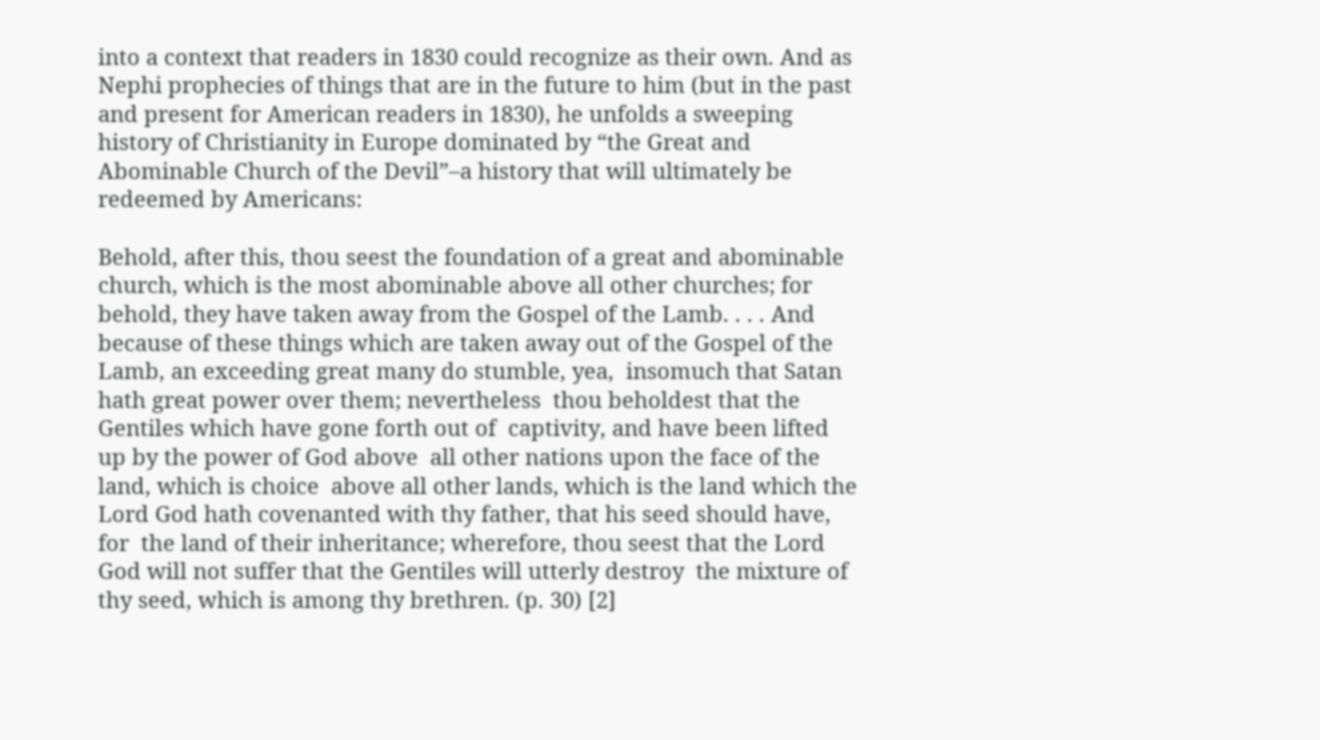into a context that readers in 1830 could recognize as their own. And as Nephi prophecies of things that are in the future to him (but in the past and present for American readers in 1830), he unfolds a sweeping history of Christianity in Europe dominated by “the Great and Abominable Church of the Devil”–a history that will ultimately be redeemed by Americans:

Behold, after this, thou seest the foundation of a great and abominable church, which is the most abominable above all other churches; for behold, they have taken away from the Gospel of the Lamb. . . . And because of these things which are taken away out of the Gospel of the Lamb, an exceeding great many do stumble, yea,  insomuch that Satan hath great power over them; nevertheless  thou beholdest that the Gentiles which have gone forth out of  captivity, and have been lifted up by the power of God above  all other nations upon the face of the land, which is choice  above all other lands, which is the land which the Lord God hath covenanted with thy father, that his seed should have, for  the land of their inheritance; wherefore, thou seest that the Lord God will not suffer that the Gentiles will utterly destroy  the mixture of thy seed, which is among thy brethren. (p. 30) [2]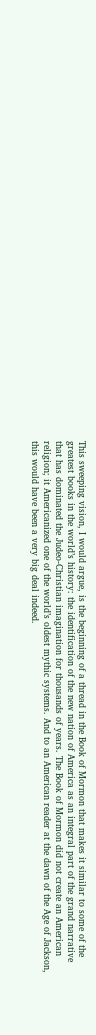This sweeping vision, I would argue, is the beginning of a thread in the Book of Mormon that makes it similar to some of the greatest books in the world’s history: the identification of the new nation of America as an integral part of the grand narrative that has dominated the Judeo-Christian imagination for thousands of years. The Book of Mormon did not create an American religion; it Americanized one of the world’s oldest mythic systems. And to an American reader at the dawn of the Age of Jackson, this would have been a very big deal indeed.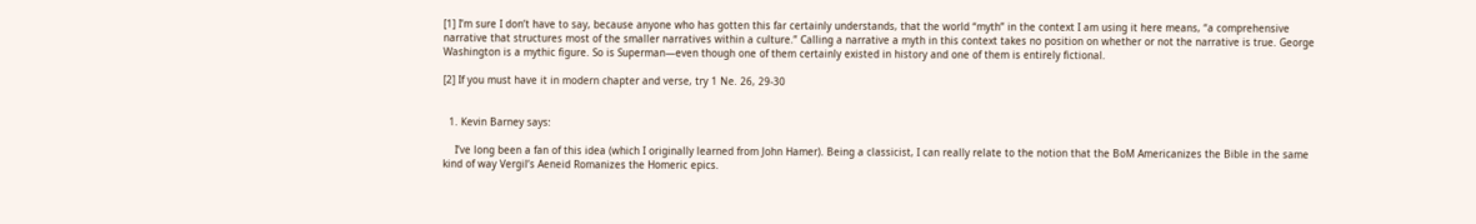[1] I’m sure I don’t have to say, because anyone who has gotten this far certainly understands, that the world “myth” in the context I am using it here means, “a comprehensive narrative that structures most of the smaller narratives within a culture.” Calling a narrative a myth in this context takes no position on whether or not the narrative is true. George Washington is a mythic figure. So is Superman—even though one of them certainly existed in history and one of them is entirely fictional.

[2] If you must have it in modern chapter and verse, try 1 Ne. 26, 29-30


  1. Kevin Barney says:

    I’ve long been a fan of this idea (which I originally learned from John Hamer). Being a classicist, I can really relate to the notion that the BoM Americanizes the Bible in the same kind of way Vergil’s Aeneid Romanizes the Homeric epics.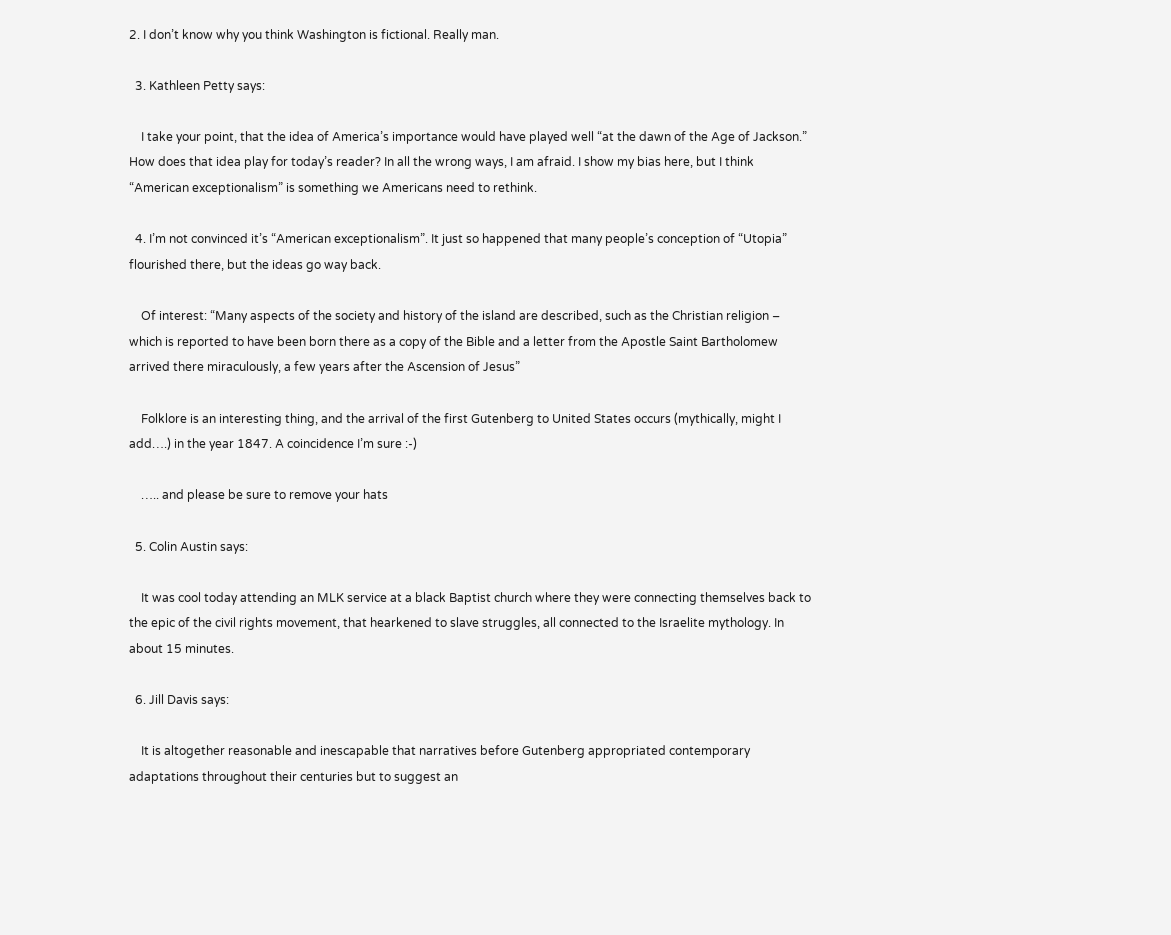2. I don’t know why you think Washington is fictional. Really man.

  3. Kathleen Petty says:

    I take your point, that the idea of America’s importance would have played well “at the dawn of the Age of Jackson.” How does that idea play for today’s reader? In all the wrong ways, I am afraid. I show my bias here, but I think “American exceptionalism” is something we Americans need to rethink.

  4. I’m not convinced it’s “American exceptionalism”. It just so happened that many people’s conception of “Utopia” flourished there, but the ideas go way back.

    Of interest: “Many aspects of the society and history of the island are described, such as the Christian religion – which is reported to have been born there as a copy of the Bible and a letter from the Apostle Saint Bartholomew arrived there miraculously, a few years after the Ascension of Jesus”

    Folklore is an interesting thing, and the arrival of the first Gutenberg to United States occurs (mythically, might I add….) in the year 1847. A coincidence I’m sure :-)

    ….. and please be sure to remove your hats

  5. Colin Austin says:

    It was cool today attending an MLK service at a black Baptist church where they were connecting themselves back to the epic of the civil rights movement, that hearkened to slave struggles, all connected to the Israelite mythology. In about 15 minutes.

  6. Jill Davis says:

    It is altogether reasonable and inescapable that narratives before Gutenberg appropriated contemporary adaptations throughout their centuries but to suggest an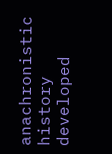anachronistic history developed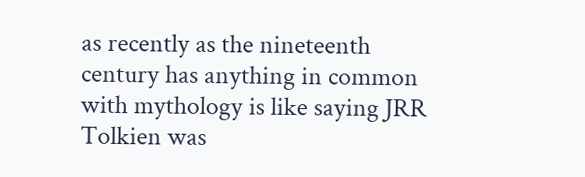as recently as the nineteenth century has anything in common with mythology is like saying JRR Tolkien was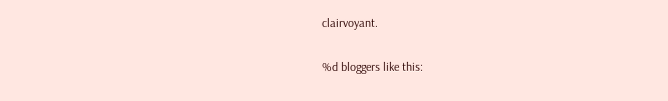clairvoyant.

%d bloggers like this: